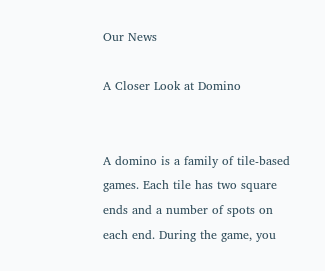Our News

A Closer Look at Domino


A domino is a family of tile-based games. Each tile has two square ends and a number of spots on each end. During the game, you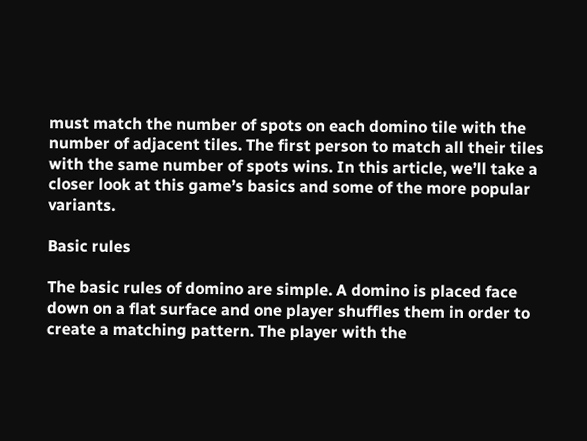must match the number of spots on each domino tile with the number of adjacent tiles. The first person to match all their tiles with the same number of spots wins. In this article, we’ll take a closer look at this game’s basics and some of the more popular variants.

Basic rules

The basic rules of domino are simple. A domino is placed face down on a flat surface and one player shuffles them in order to create a matching pattern. The player with the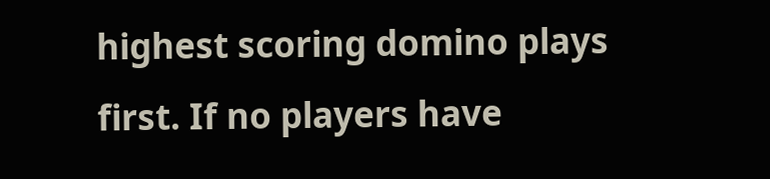highest scoring domino plays first. If no players have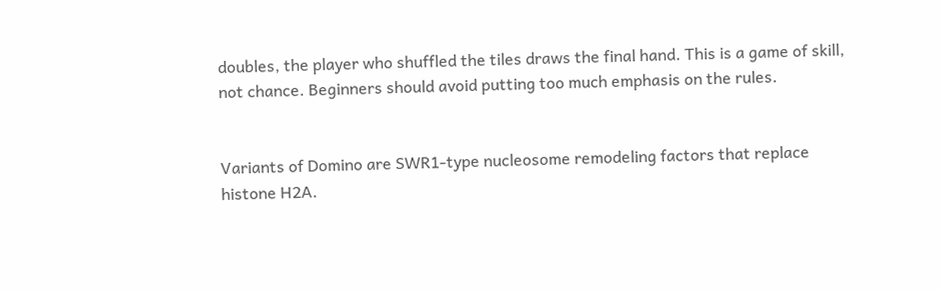doubles, the player who shuffled the tiles draws the final hand. This is a game of skill, not chance. Beginners should avoid putting too much emphasis on the rules.


Variants of Domino are SWR1-type nucleosome remodeling factors that replace histone H2A.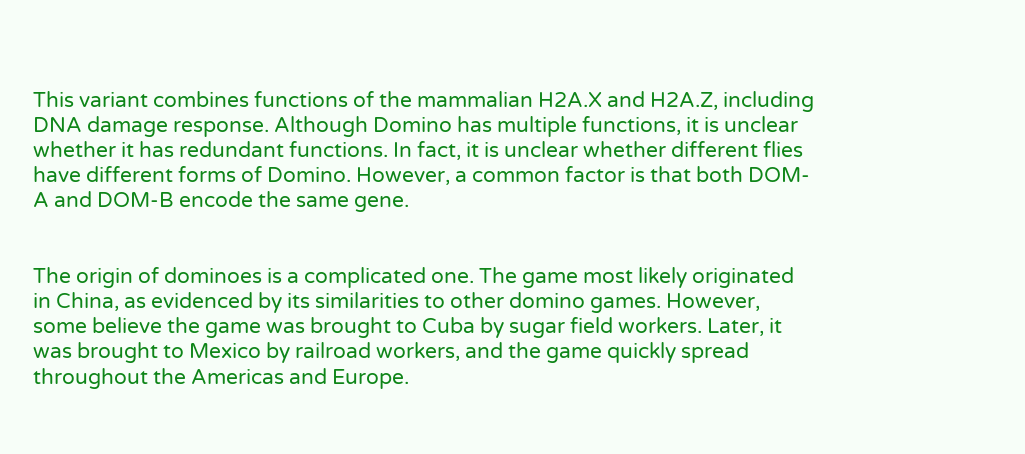This variant combines functions of the mammalian H2A.X and H2A.Z, including DNA damage response. Although Domino has multiple functions, it is unclear whether it has redundant functions. In fact, it is unclear whether different flies have different forms of Domino. However, a common factor is that both DOM-A and DOM-B encode the same gene.


The origin of dominoes is a complicated one. The game most likely originated in China, as evidenced by its similarities to other domino games. However, some believe the game was brought to Cuba by sugar field workers. Later, it was brought to Mexico by railroad workers, and the game quickly spread throughout the Americas and Europe.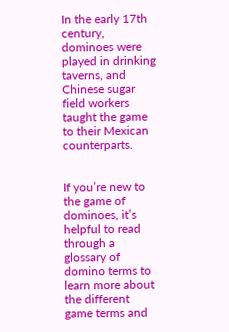In the early 17th century, dominoes were played in drinking taverns, and Chinese sugar field workers taught the game to their Mexican counterparts.


If you’re new to the game of dominoes, it’s helpful to read through a glossary of domino terms to learn more about the different game terms and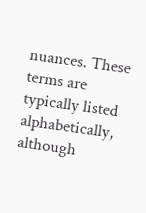nuances. These terms are typically listed alphabetically, although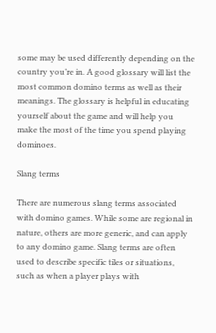some may be used differently depending on the country you’re in. A good glossary will list the most common domino terms as well as their meanings. The glossary is helpful in educating yourself about the game and will help you make the most of the time you spend playing dominoes.

Slang terms

There are numerous slang terms associated with domino games. While some are regional in nature, others are more generic, and can apply to any domino game. Slang terms are often used to describe specific tiles or situations, such as when a player plays with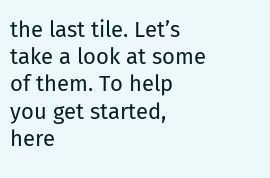the last tile. Let’s take a look at some of them. To help you get started, here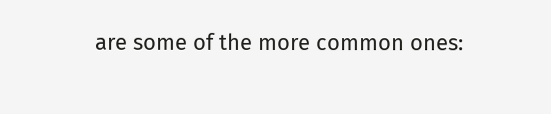are some of the more common ones: